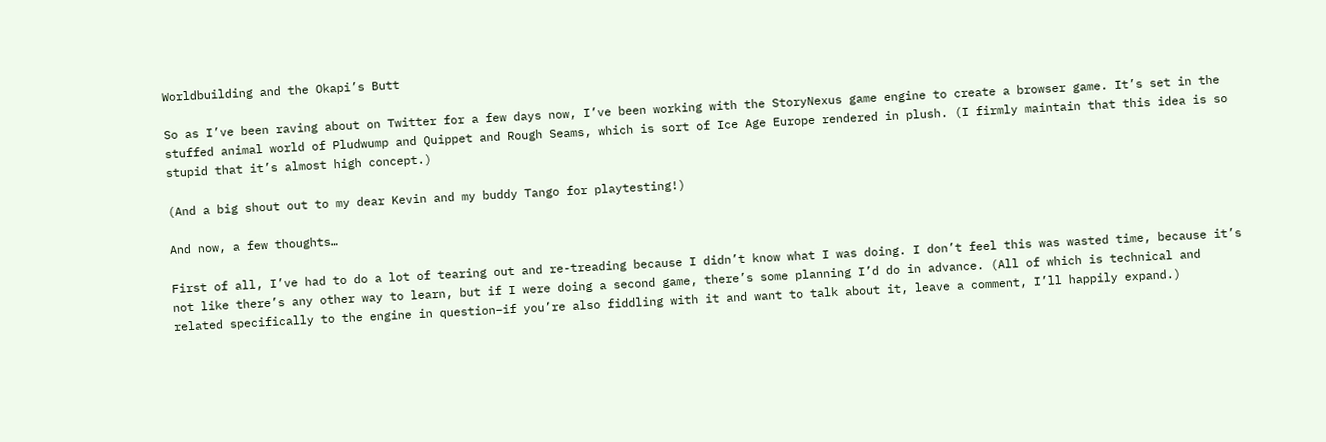Worldbuilding and the Okapi’s Butt

So as I’ve been raving about on Twitter for a few days now, I’ve been working with the StoryNexus game engine to create a browser game. It’s set in the stuffed animal world of Pludwump and Quippet and Rough Seams, which is sort of Ice Age Europe rendered in plush. (I firmly maintain that this idea is so stupid that it’s almost high concept.)

(And a big shout out to my dear Kevin and my buddy Tango for playtesting!)

And now, a few thoughts…

First of all, I’ve had to do a lot of tearing out and re-treading because I didn’t know what I was doing. I don’t feel this was wasted time, because it’s not like there’s any other way to learn, but if I were doing a second game, there’s some planning I’d do in advance. (All of which is technical and related specifically to the engine in question–if you’re also fiddling with it and want to talk about it, leave a comment, I’ll happily expand.)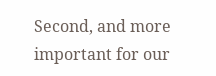Second, and more important for our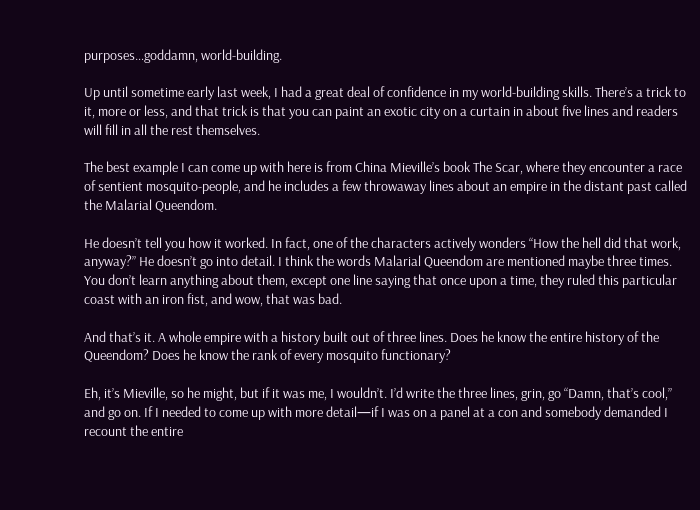purposes…goddamn, world-building.

Up until sometime early last week, I had a great deal of confidence in my world-building skills. There’s a trick to it, more or less, and that trick is that you can paint an exotic city on a curtain in about five lines and readers will fill in all the rest themselves.

The best example I can come up with here is from China Mieville’s book The Scar, where they encounter a race of sentient mosquito-people, and he includes a few throwaway lines about an empire in the distant past called the Malarial Queendom.

He doesn’t tell you how it worked. In fact, one of the characters actively wonders “How the hell did that work, anyway?” He doesn’t go into detail. I think the words Malarial Queendom are mentioned maybe three times. You don’t learn anything about them, except one line saying that once upon a time, they ruled this particular coast with an iron fist, and wow, that was bad.

And that’s it. A whole empire with a history built out of three lines. Does he know the entire history of the Queendom? Does he know the rank of every mosquito functionary?

Eh, it’s Mieville, so he might, but if it was me, I wouldn’t. I’d write the three lines, grin, go “Damn, that’s cool,” and go on. If I needed to come up with more detail—if I was on a panel at a con and somebody demanded I recount the entire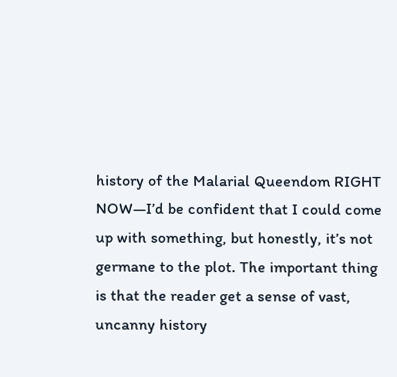history of the Malarial Queendom RIGHT NOW—I’d be confident that I could come up with something, but honestly, it’s not germane to the plot. The important thing is that the reader get a sense of vast, uncanny history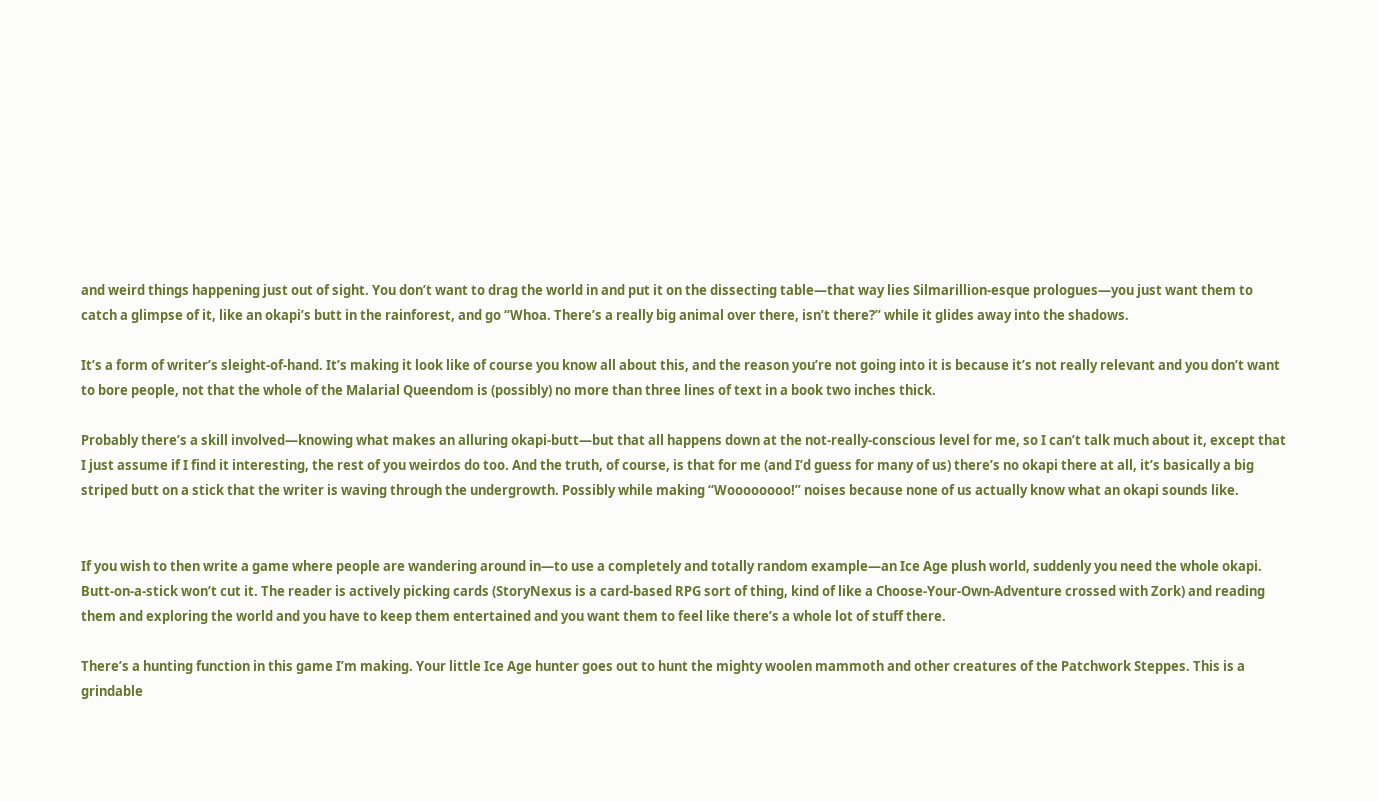and weird things happening just out of sight. You don’t want to drag the world in and put it on the dissecting table—that way lies Silmarillion-esque prologues—you just want them to catch a glimpse of it, like an okapi’s butt in the rainforest, and go “Whoa. There’s a really big animal over there, isn’t there?” while it glides away into the shadows.

It’s a form of writer’s sleight-of-hand. It’s making it look like of course you know all about this, and the reason you’re not going into it is because it’s not really relevant and you don’t want to bore people, not that the whole of the Malarial Queendom is (possibly) no more than three lines of text in a book two inches thick.

Probably there’s a skill involved—knowing what makes an alluring okapi-butt—but that all happens down at the not-really-conscious level for me, so I can’t talk much about it, except that I just assume if I find it interesting, the rest of you weirdos do too. And the truth, of course, is that for me (and I’d guess for many of us) there’s no okapi there at all, it’s basically a big striped butt on a stick that the writer is waving through the undergrowth. Possibly while making “Woooooooo!” noises because none of us actually know what an okapi sounds like.


If you wish to then write a game where people are wandering around in—to use a completely and totally random example—an Ice Age plush world, suddenly you need the whole okapi. Butt-on-a-stick won’t cut it. The reader is actively picking cards (StoryNexus is a card-based RPG sort of thing, kind of like a Choose-Your-Own-Adventure crossed with Zork) and reading them and exploring the world and you have to keep them entertained and you want them to feel like there’s a whole lot of stuff there.

There’s a hunting function in this game I’m making. Your little Ice Age hunter goes out to hunt the mighty woolen mammoth and other creatures of the Patchwork Steppes. This is a grindable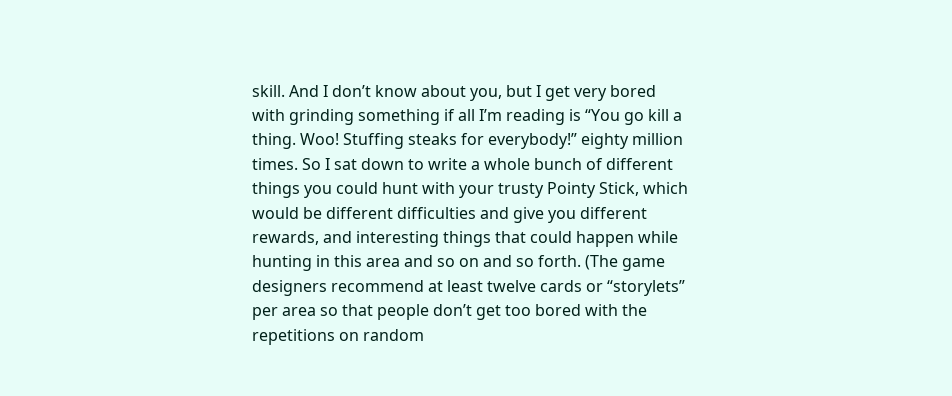skill. And I don’t know about you, but I get very bored with grinding something if all I’m reading is “You go kill a thing. Woo! Stuffing steaks for everybody!” eighty million times. So I sat down to write a whole bunch of different things you could hunt with your trusty Pointy Stick, which would be different difficulties and give you different rewards, and interesting things that could happen while hunting in this area and so on and so forth. (The game designers recommend at least twelve cards or “storylets” per area so that people don’t get too bored with the repetitions on random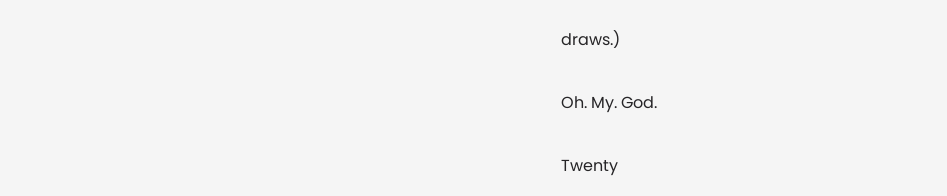draws.)

Oh. My. God.

Twenty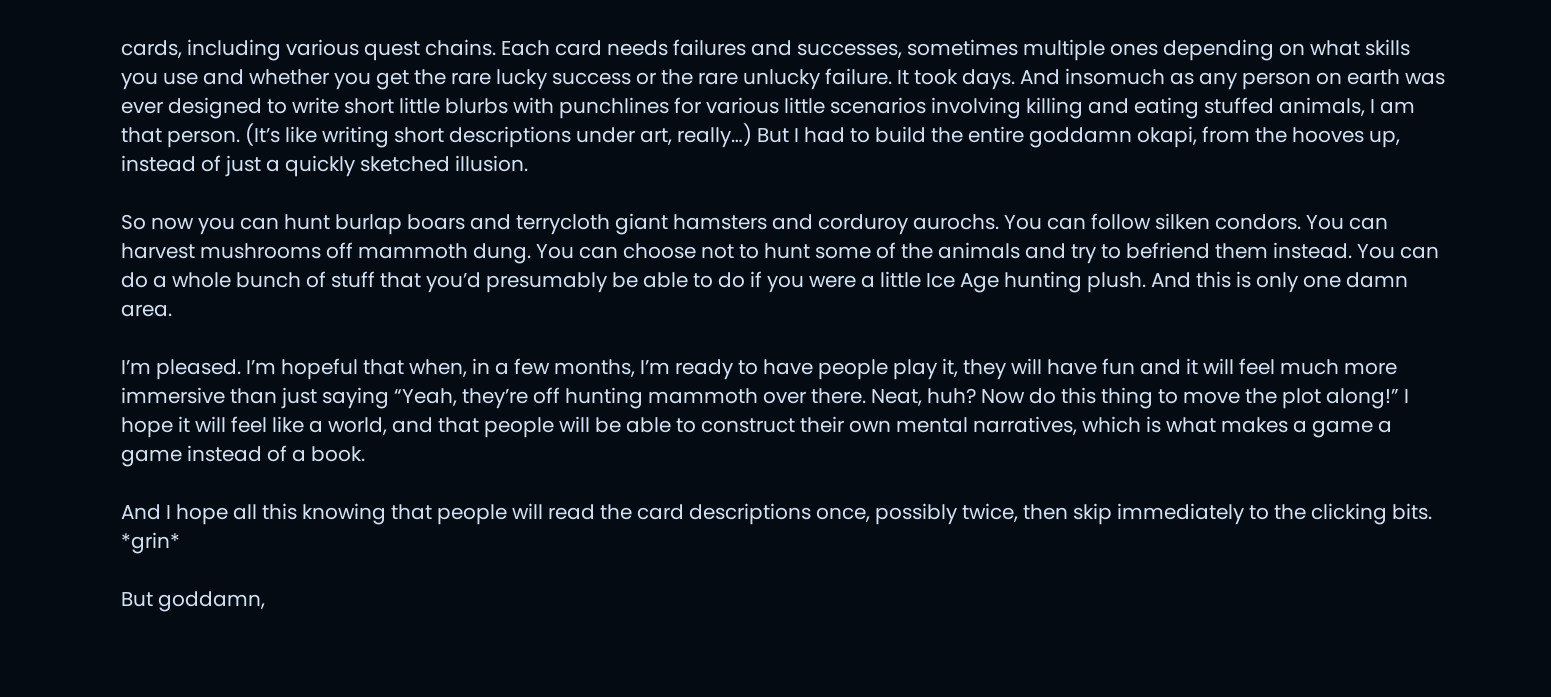cards, including various quest chains. Each card needs failures and successes, sometimes multiple ones depending on what skills you use and whether you get the rare lucky success or the rare unlucky failure. It took days. And insomuch as any person on earth was ever designed to write short little blurbs with punchlines for various little scenarios involving killing and eating stuffed animals, I am that person. (It’s like writing short descriptions under art, really…) But I had to build the entire goddamn okapi, from the hooves up, instead of just a quickly sketched illusion.

So now you can hunt burlap boars and terrycloth giant hamsters and corduroy aurochs. You can follow silken condors. You can harvest mushrooms off mammoth dung. You can choose not to hunt some of the animals and try to befriend them instead. You can do a whole bunch of stuff that you’d presumably be able to do if you were a little Ice Age hunting plush. And this is only one damn area.

I’m pleased. I’m hopeful that when, in a few months, I’m ready to have people play it, they will have fun and it will feel much more immersive than just saying “Yeah, they’re off hunting mammoth over there. Neat, huh? Now do this thing to move the plot along!” I hope it will feel like a world, and that people will be able to construct their own mental narratives, which is what makes a game a game instead of a book.

And I hope all this knowing that people will read the card descriptions once, possibly twice, then skip immediately to the clicking bits. *grin*

But goddamn,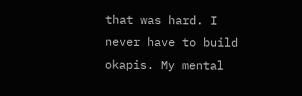that was hard. I never have to build okapis. My mental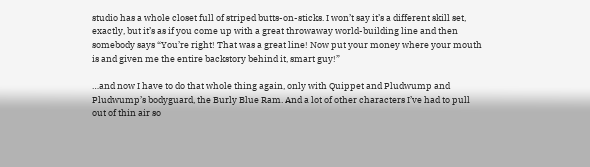studio has a whole closet full of striped butts-on-sticks. I won’t say it’s a different skill set, exactly, but it’s as if you come up with a great throwaway world-building line and then somebody says “You’re right! That was a great line! Now put your money where your mouth is and given me the entire backstory behind it, smart guy!”

…and now I have to do that whole thing again, only with Quippet and Pludwump and Pludwump’s bodyguard, the Burly Blue Ram. And a lot of other characters I’ve had to pull out of thin air so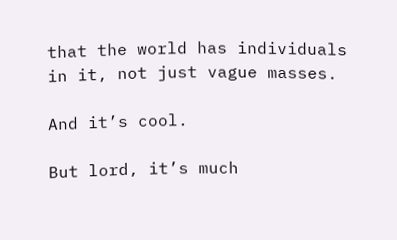that the world has individuals in it, not just vague masses.

And it’s cool.

But lord, it’s much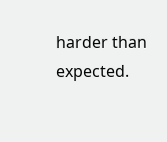harder than expected.